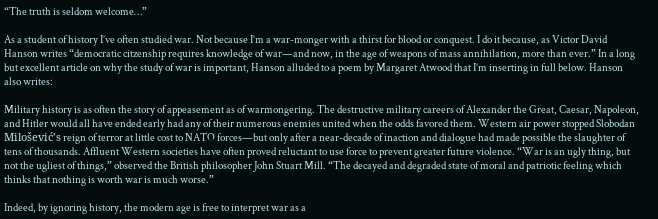“The truth is seldom welcome…”

As a student of history I’ve often studied war. Not because I’m a war-monger with a thirst for blood or conquest. I do it because, as Victor David Hanson writes “democratic citzenship requires knowledge of war—and now, in the age of weapons of mass annihilation, more than ever.” In a long but excellent article on why the study of war is important, Hanson alluded to a poem by Margaret Atwood that I’m inserting in full below. Hanson also writes:

Military history is as often the story of appeasement as of warmongering. The destructive military careers of Alexander the Great, Caesar, Napoleon, and Hitler would all have ended early had any of their numerous enemies united when the odds favored them. Western air power stopped Slobodan Milošević’s reign of terror at little cost to NATO forces—but only after a near-decade of inaction and dialogue had made possible the slaughter of tens of thousands. Affluent Western societies have often proved reluctant to use force to prevent greater future violence. “War is an ugly thing, but not the ugliest of things,” observed the British philosopher John Stuart Mill. “The decayed and degraded state of moral and patriotic feeling which thinks that nothing is worth war is much worse.”

Indeed, by ignoring history, the modern age is free to interpret war as a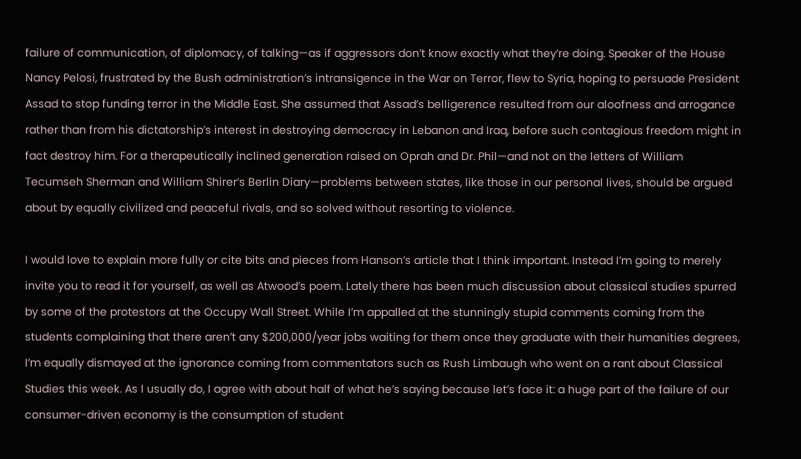failure of communication, of diplomacy, of talking—as if aggressors don’t know exactly what they’re doing. Speaker of the House Nancy Pelosi, frustrated by the Bush administration’s intransigence in the War on Terror, flew to Syria, hoping to persuade President Assad to stop funding terror in the Middle East. She assumed that Assad’s belligerence resulted from our aloofness and arrogance rather than from his dictatorship’s interest in destroying democracy in Lebanon and Iraq, before such contagious freedom might in fact destroy him. For a therapeutically inclined generation raised on Oprah and Dr. Phil—and not on the letters of William Tecumseh Sherman and William Shirer’s Berlin Diary—problems between states, like those in our personal lives, should be argued about by equally civilized and peaceful rivals, and so solved without resorting to violence.

I would love to explain more fully or cite bits and pieces from Hanson’s article that I think important. Instead I’m going to merely invite you to read it for yourself, as well as Atwood’s poem. Lately there has been much discussion about classical studies spurred by some of the protestors at the Occupy Wall Street. While I’m appalled at the stunningly stupid comments coming from the students complaining that there aren’t any $200,000/year jobs waiting for them once they graduate with their humanities degrees, I’m equally dismayed at the ignorance coming from commentators such as Rush Limbaugh who went on a rant about Classical Studies this week. As I usually do, I agree with about half of what he’s saying because let’s face it: a huge part of the failure of our consumer-driven economy is the consumption of student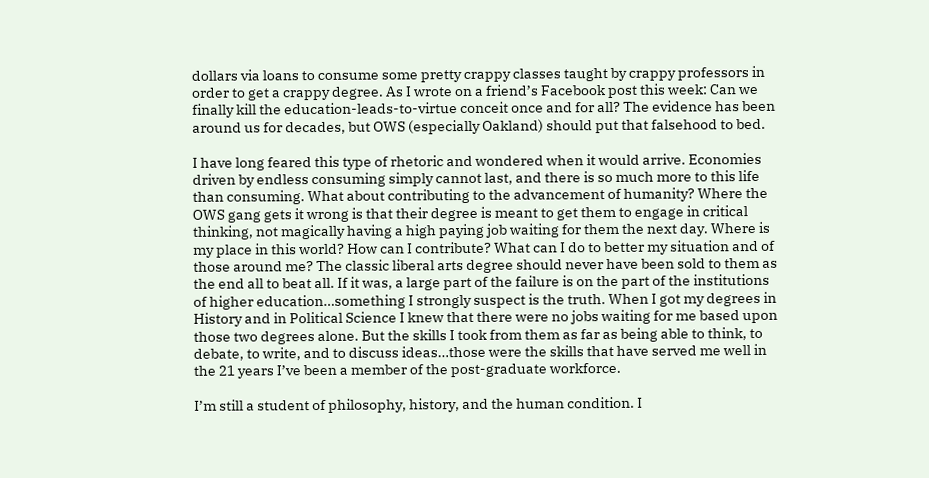dollars via loans to consume some pretty crappy classes taught by crappy professors in order to get a crappy degree. As I wrote on a friend’s Facebook post this week: Can we finally kill the education-leads-to-virtue conceit once and for all? The evidence has been around us for decades, but OWS (especially Oakland) should put that falsehood to bed.

I have long feared this type of rhetoric and wondered when it would arrive. Economies driven by endless consuming simply cannot last, and there is so much more to this life than consuming. What about contributing to the advancement of humanity? Where the OWS gang gets it wrong is that their degree is meant to get them to engage in critical thinking, not magically having a high paying job waiting for them the next day. Where is my place in this world? How can I contribute? What can I do to better my situation and of those around me? The classic liberal arts degree should never have been sold to them as the end all to beat all. If it was, a large part of the failure is on the part of the institutions of higher education…something I strongly suspect is the truth. When I got my degrees in History and in Political Science I knew that there were no jobs waiting for me based upon those two degrees alone. But the skills I took from them as far as being able to think, to debate, to write, and to discuss ideas…those were the skills that have served me well in the 21 years I’ve been a member of the post-graduate workforce.

I’m still a student of philosophy, history, and the human condition. I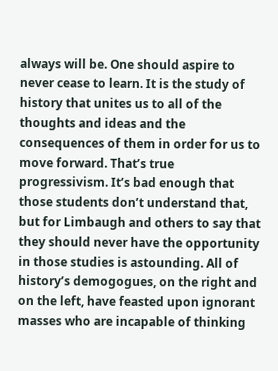always will be. One should aspire to never cease to learn. It is the study of history that unites us to all of the thoughts and ideas and the consequences of them in order for us to move forward. That’s true progressivism. It’s bad enough that those students don’t understand that, but for Limbaugh and others to say that they should never have the opportunity in those studies is astounding. All of history’s demogogues, on the right and on the left, have feasted upon ignorant masses who are incapable of thinking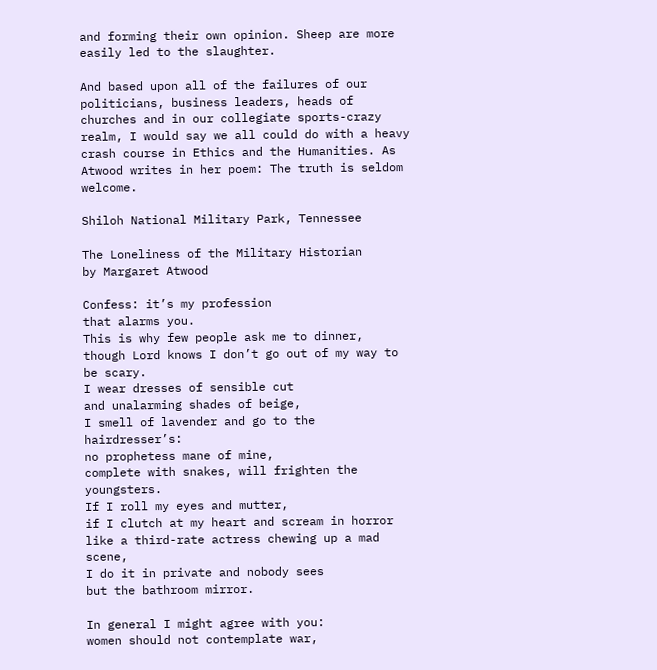and forming their own opinion. Sheep are more easily led to the slaughter.

And based upon all of the failures of our politicians, business leaders, heads of churches and in our collegiate sports-crazy realm, I would say we all could do with a heavy crash course in Ethics and the Humanities. As Atwood writes in her poem: The truth is seldom welcome.

Shiloh National Military Park, Tennessee

The Loneliness of the Military Historian
by Margaret Atwood

Confess: it’s my profession
that alarms you.
This is why few people ask me to dinner,
though Lord knows I don’t go out of my way to be scary.
I wear dresses of sensible cut
and unalarming shades of beige,
I smell of lavender and go to the hairdresser’s:
no prophetess mane of mine,
complete with snakes, will frighten the youngsters.
If I roll my eyes and mutter,
if I clutch at my heart and scream in horror
like a third-rate actress chewing up a mad scene,
I do it in private and nobody sees
but the bathroom mirror.

In general I might agree with you:
women should not contemplate war,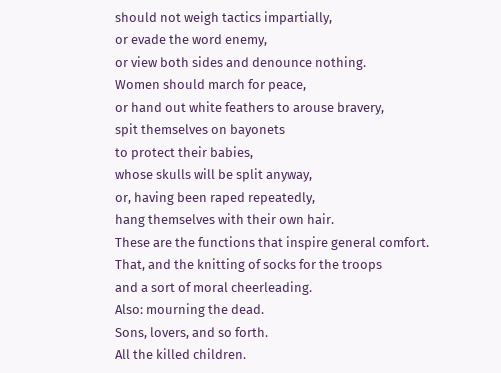should not weigh tactics impartially,
or evade the word enemy,
or view both sides and denounce nothing.
Women should march for peace,
or hand out white feathers to arouse bravery,
spit themselves on bayonets
to protect their babies,
whose skulls will be split anyway,
or, having been raped repeatedly,
hang themselves with their own hair.
These are the functions that inspire general comfort.
That, and the knitting of socks for the troops
and a sort of moral cheerleading.
Also: mourning the dead.
Sons, lovers, and so forth.
All the killed children.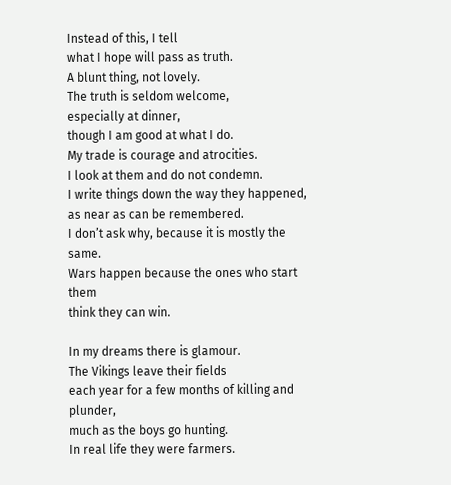Instead of this, I tell
what I hope will pass as truth.
A blunt thing, not lovely.
The truth is seldom welcome,
especially at dinner,
though I am good at what I do.
My trade is courage and atrocities.
I look at them and do not condemn.
I write things down the way they happened,
as near as can be remembered.
I don’t ask why, because it is mostly the same.
Wars happen because the ones who start them
think they can win.

In my dreams there is glamour.
The Vikings leave their fields
each year for a few months of killing and plunder,
much as the boys go hunting.
In real life they were farmers.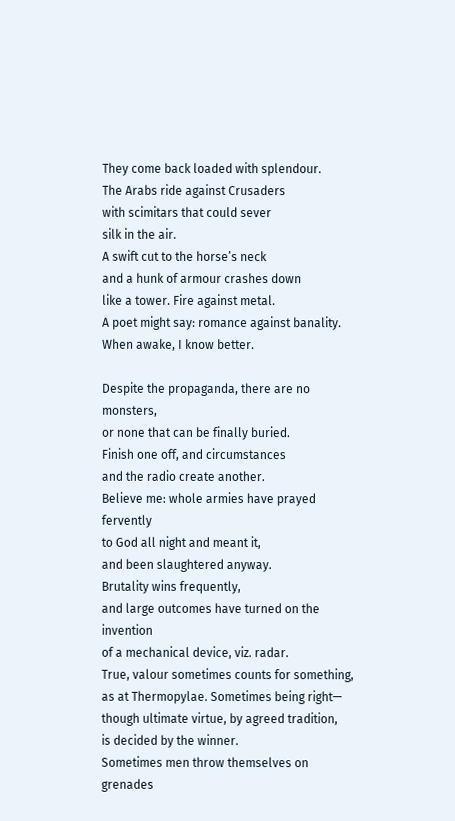They come back loaded with splendour.
The Arabs ride against Crusaders
with scimitars that could sever
silk in the air.
A swift cut to the horse’s neck
and a hunk of armour crashes down
like a tower. Fire against metal.
A poet might say: romance against banality.
When awake, I know better.

Despite the propaganda, there are no monsters,
or none that can be finally buried.
Finish one off, and circumstances
and the radio create another.
Believe me: whole armies have prayed fervently
to God all night and meant it,
and been slaughtered anyway.
Brutality wins frequently,
and large outcomes have turned on the invention
of a mechanical device, viz. radar.
True, valour sometimes counts for something,
as at Thermopylae. Sometimes being right—
though ultimate virtue, by agreed tradition,
is decided by the winner.
Sometimes men throw themselves on grenades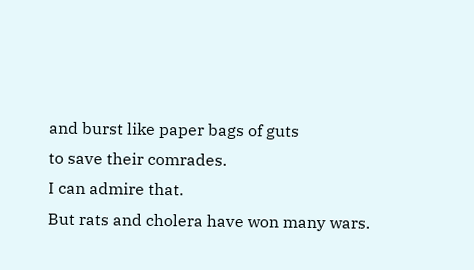and burst like paper bags of guts
to save their comrades.
I can admire that.
But rats and cholera have won many wars.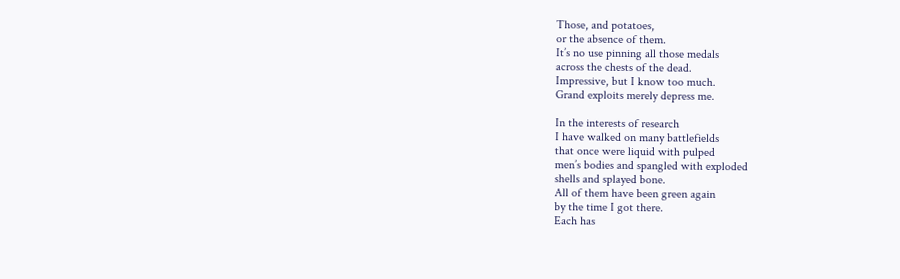Those, and potatoes,
or the absence of them.
It’s no use pinning all those medals
across the chests of the dead.
Impressive, but I know too much.
Grand exploits merely depress me.

In the interests of research
I have walked on many battlefields
that once were liquid with pulped
men’s bodies and spangled with exploded
shells and splayed bone.
All of them have been green again
by the time I got there.
Each has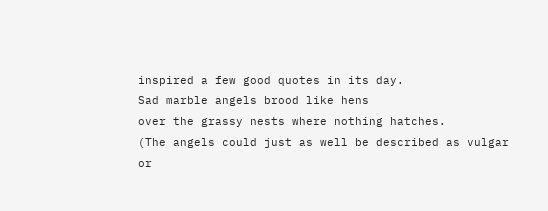inspired a few good quotes in its day.
Sad marble angels brood like hens
over the grassy nests where nothing hatches.
(The angels could just as well be described as vulgar
or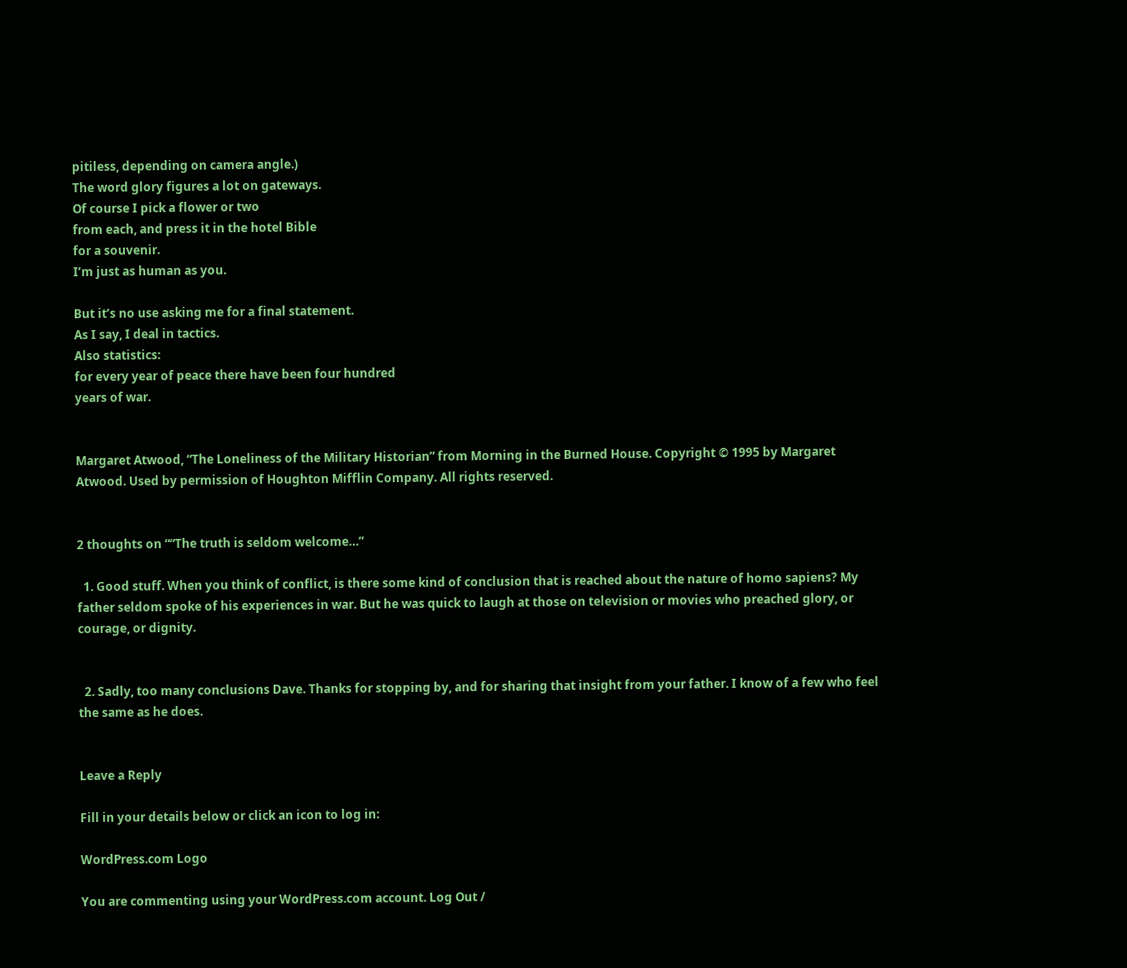pitiless, depending on camera angle.)
The word glory figures a lot on gateways.
Of course I pick a flower or two
from each, and press it in the hotel Bible
for a souvenir.
I’m just as human as you.

But it’s no use asking me for a final statement.
As I say, I deal in tactics.
Also statistics:
for every year of peace there have been four hundred
years of war.


Margaret Atwood, “The Loneliness of the Military Historian” from Morning in the Burned House. Copyright © 1995 by Margaret Atwood. Used by permission of Houghton Mifflin Company. All rights reserved.


2 thoughts on ““The truth is seldom welcome…”

  1. Good stuff. When you think of conflict, is there some kind of conclusion that is reached about the nature of homo sapiens? My father seldom spoke of his experiences in war. But he was quick to laugh at those on television or movies who preached glory, or courage, or dignity.


  2. Sadly, too many conclusions Dave. Thanks for stopping by, and for sharing that insight from your father. I know of a few who feel the same as he does.


Leave a Reply

Fill in your details below or click an icon to log in:

WordPress.com Logo

You are commenting using your WordPress.com account. Log Out /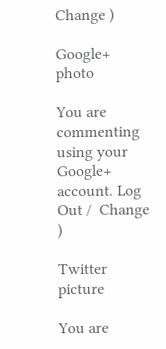Change )

Google+ photo

You are commenting using your Google+ account. Log Out /  Change )

Twitter picture

You are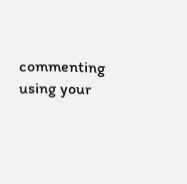commenting using your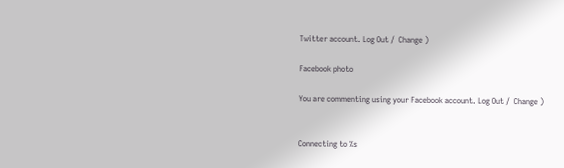Twitter account. Log Out /  Change )

Facebook photo

You are commenting using your Facebook account. Log Out /  Change )


Connecting to %s